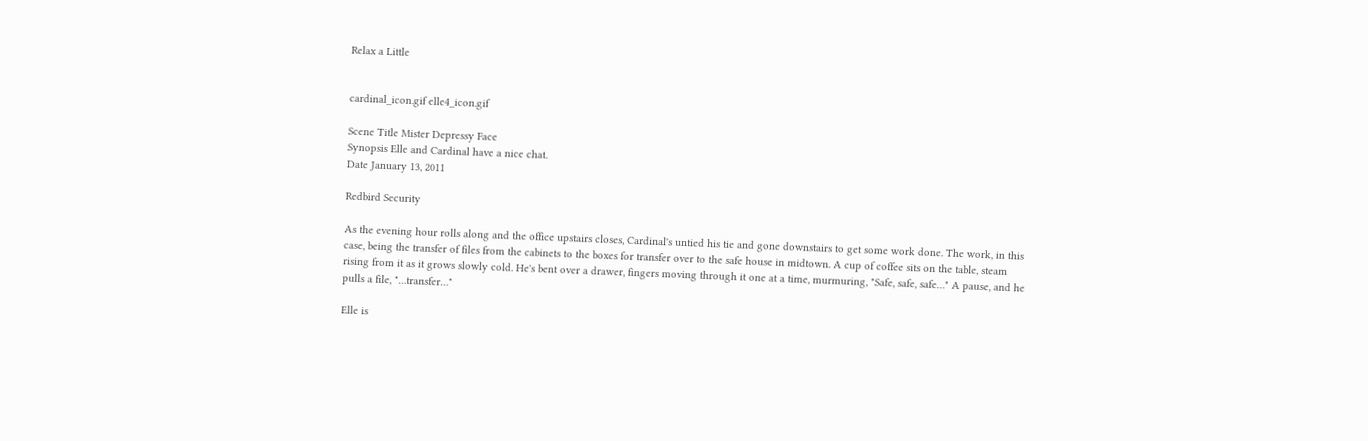Relax a Little


cardinal_icon.gif elle4_icon.gif

Scene Title Mister Depressy Face
Synopsis Elle and Cardinal have a nice chat.
Date January 13, 2011

Redbird Security

As the evening hour rolls along and the office upstairs closes, Cardinal's untied his tie and gone downstairs to get some work done. The work, in this case, being the transfer of files from the cabinets to the boxes for transfer over to the safe house in midtown. A cup of coffee sits on the table, steam rising from it as it grows slowly cold. He's bent over a drawer, fingers moving through it one at a time, murmuring, "Safe, safe, safe…" A pause, and he pulls a file, "…transfer…"

Elle is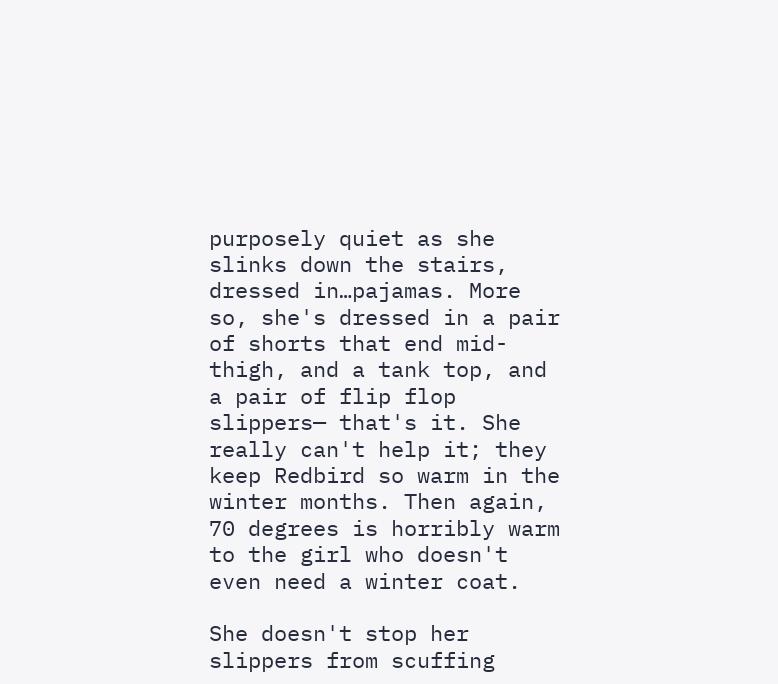purposely quiet as she slinks down the stairs, dressed in…pajamas. More so, she's dressed in a pair of shorts that end mid-thigh, and a tank top, and a pair of flip flop slippers— that's it. She really can't help it; they keep Redbird so warm in the winter months. Then again, 70 degrees is horribly warm to the girl who doesn't even need a winter coat.

She doesn't stop her slippers from scuffing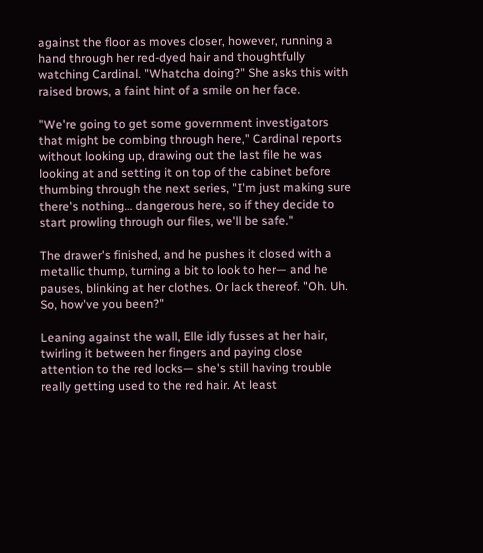against the floor as moves closer, however, running a hand through her red-dyed hair and thoughtfully watching Cardinal. "Whatcha doing?" She asks this with raised brows, a faint hint of a smile on her face.

"We're going to get some government investigators that might be combing through here," Cardinal reports without looking up, drawing out the last file he was looking at and setting it on top of the cabinet before thumbing through the next series, "I'm just making sure there's nothing… dangerous here, so if they decide to start prowling through our files, we'll be safe."

The drawer's finished, and he pushes it closed with a metallic thump, turning a bit to look to her— and he pauses, blinking at her clothes. Or lack thereof. "Oh. Uh. So, how've you been?"

Leaning against the wall, Elle idly fusses at her hair, twirling it between her fingers and paying close attention to the red locks— she's still having trouble really getting used to the red hair. At least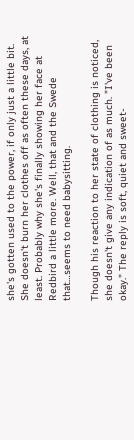she's gotten used to the power, if only just a little bit. She doesn't burn her clothes off as often these days, at least. Probably why she's finally showing her face at Redbird a little more. Well, that and the Swede that…seems to need babysitting.

Though his reaction to her state of clothing is noticed, she doesn't give any indication of as much. "I've been okay." The reply is soft, quiet and sweet-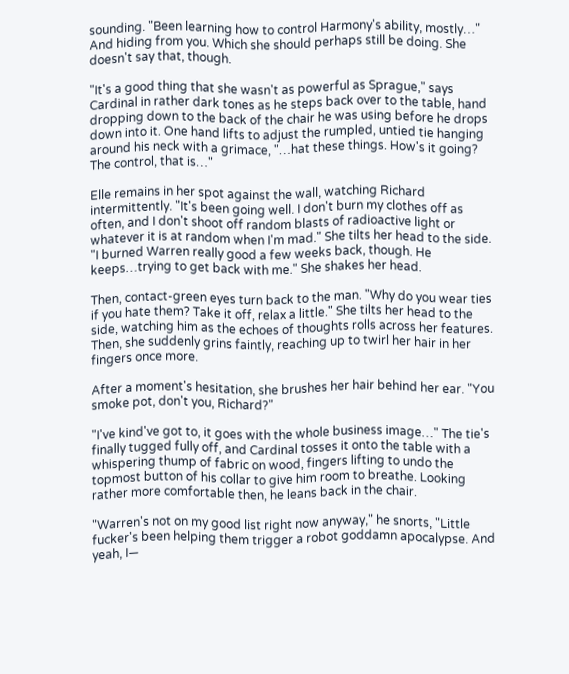sounding. "Been learning how to control Harmony's ability, mostly…" And hiding from you. Which she should perhaps still be doing. She doesn't say that, though.

"It's a good thing that she wasn't as powerful as Sprague," says Cardinal in rather dark tones as he steps back over to the table, hand dropping down to the back of the chair he was using before he drops down into it. One hand lifts to adjust the rumpled, untied tie hanging around his neck with a grimace, "…hat these things. How's it going? The control, that is…"

Elle remains in her spot against the wall, watching Richard intermittently. "It's been going well. I don't burn my clothes off as often, and I don't shoot off random blasts of radioactive light or whatever it is at random when I'm mad." She tilts her head to the side. "I burned Warren really good a few weeks back, though. He keeps…trying to get back with me." She shakes her head.

Then, contact-green eyes turn back to the man. "Why do you wear ties if you hate them? Take it off, relax a little." She tilts her head to the side, watching him as the echoes of thoughts rolls across her features. Then, she suddenly grins faintly, reaching up to twirl her hair in her fingers once more.

After a moment's hesitation, she brushes her hair behind her ear. "You smoke pot, don't you, Richard?"

"I've kind've got to, it goes with the whole business image…" The tie's finally tugged fully off, and Cardinal tosses it onto the table with a whispering thump of fabric on wood, fingers lifting to undo the topmost button of his collar to give him room to breathe. Looking rather more comfortable then, he leans back in the chair.

"Warren's not on my good list right now anyway," he snorts, "Little fucker's been helping them trigger a robot goddamn apocalypse. And yeah, I—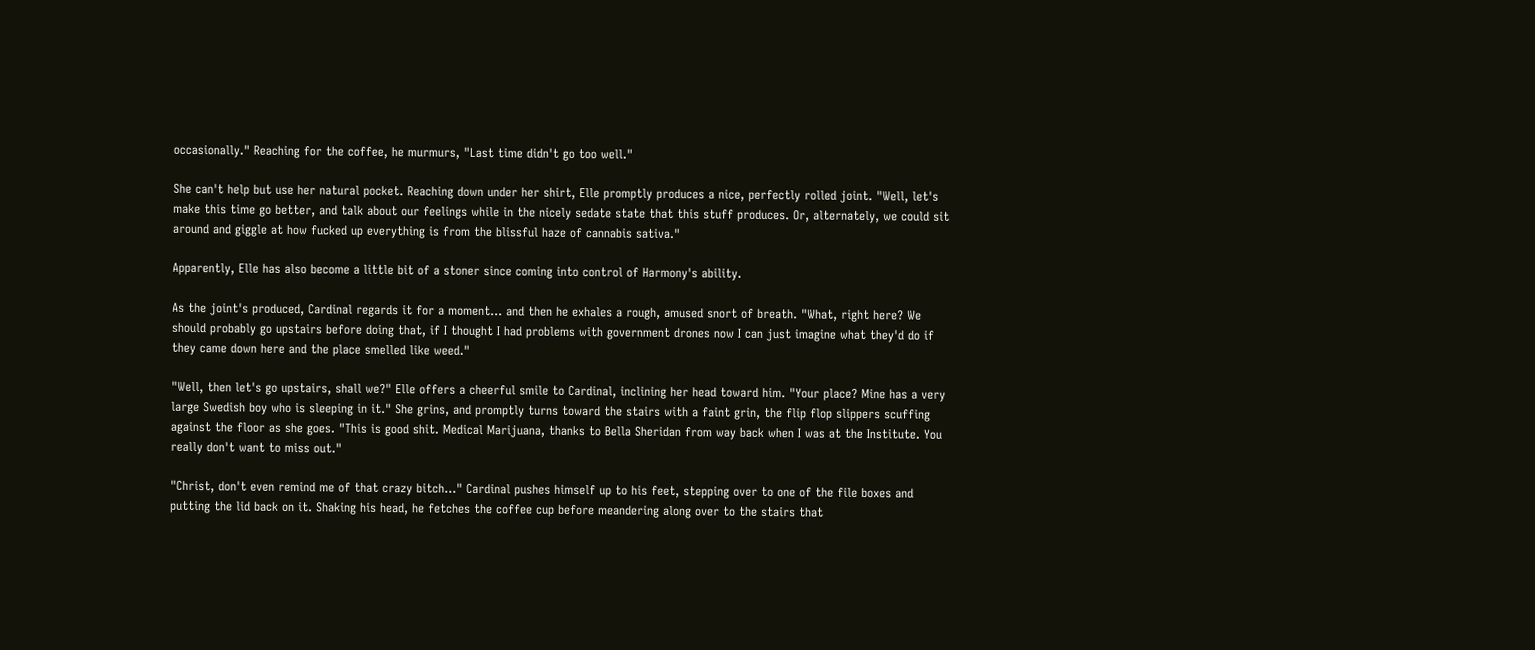occasionally." Reaching for the coffee, he murmurs, "Last time didn't go too well."

She can't help but use her natural pocket. Reaching down under her shirt, Elle promptly produces a nice, perfectly rolled joint. "Well, let's make this time go better, and talk about our feelings while in the nicely sedate state that this stuff produces. Or, alternately, we could sit around and giggle at how fucked up everything is from the blissful haze of cannabis sativa."

Apparently, Elle has also become a little bit of a stoner since coming into control of Harmony's ability.

As the joint's produced, Cardinal regards it for a moment… and then he exhales a rough, amused snort of breath. "What, right here? We should probably go upstairs before doing that, if I thought I had problems with government drones now I can just imagine what they'd do if they came down here and the place smelled like weed."

"Well, then let's go upstairs, shall we?" Elle offers a cheerful smile to Cardinal, inclining her head toward him. "Your place? Mine has a very large Swedish boy who is sleeping in it." She grins, and promptly turns toward the stairs with a faint grin, the flip flop slippers scuffing against the floor as she goes. "This is good shit. Medical Marijuana, thanks to Bella Sheridan from way back when I was at the Institute. You really don't want to miss out."

"Christ, don't even remind me of that crazy bitch…" Cardinal pushes himself up to his feet, stepping over to one of the file boxes and putting the lid back on it. Shaking his head, he fetches the coffee cup before meandering along over to the stairs that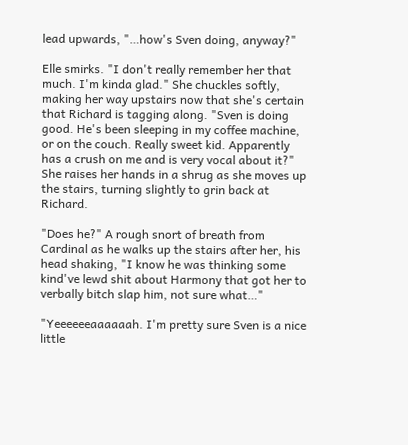lead upwards, "…how's Sven doing, anyway?"

Elle smirks. "I don't really remember her that much. I'm kinda glad." She chuckles softly, making her way upstairs now that she's certain that Richard is tagging along. "Sven is doing good. He's been sleeping in my coffee machine, or on the couch. Really sweet kid. Apparently has a crush on me and is very vocal about it?" She raises her hands in a shrug as she moves up the stairs, turning slightly to grin back at Richard.

"Does he?" A rough snort of breath from Cardinal as he walks up the stairs after her, his head shaking, "I know he was thinking some kind've lewd shit about Harmony that got her to verbally bitch slap him, not sure what…"

"Yeeeeeeaaaaaah. I'm pretty sure Sven is a nice little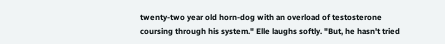twenty-two year old horn-dog with an overload of testosterone coursing through his system." Elle laughs softly. "But, he hasn't tried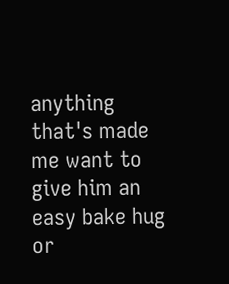anything that's made me want to give him an easy bake hug or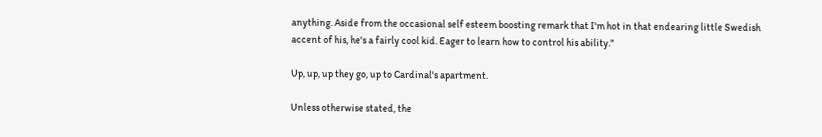anything. Aside from the occasional self esteem boosting remark that I'm hot in that endearing little Swedish accent of his, he's a fairly cool kid. Eager to learn how to control his ability."

Up, up, up they go, up to Cardinal's apartment.

Unless otherwise stated, the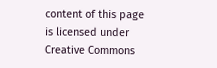content of this page is licensed under Creative Commons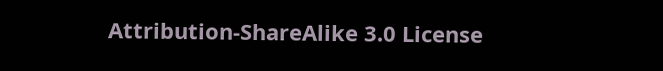Attribution-ShareAlike 3.0 License